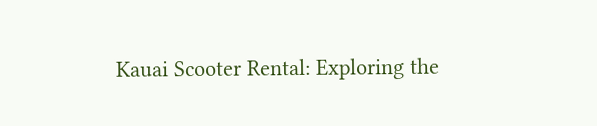Kauai Scooter Rental: Exploring the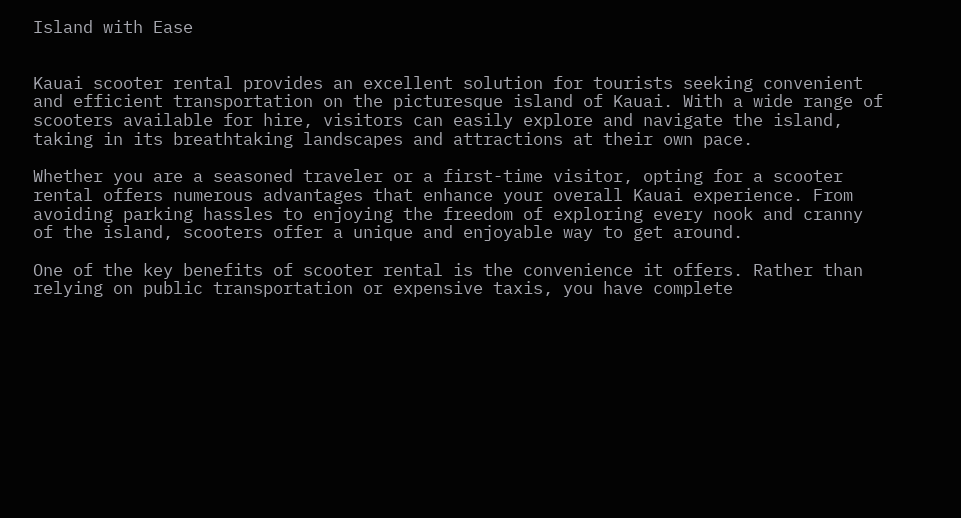Island with Ease


Kauai scooter rental provides an excellent solution for tourists seeking convenient and efficient transportation on the picturesque island of Kauai. With a wide range of scooters available for hire, visitors can easily explore and navigate the island, taking in its breathtaking landscapes and attractions at their own pace.

Whether you are a seasoned traveler or a first-time visitor, opting for a scooter rental offers numerous advantages that enhance your overall Kauai experience. From avoiding parking hassles to enjoying the freedom of exploring every nook and cranny of the island, scooters offer a unique and enjoyable way to get around.

One of the key benefits of scooter rental is the convenience it offers. Rather than relying on public transportation or expensive taxis, you have complete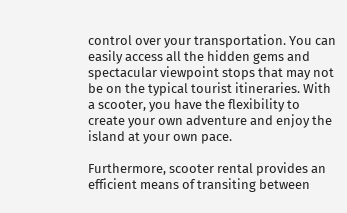control over your transportation. You can easily access all the hidden gems and spectacular viewpoint stops that may not be on the typical tourist itineraries. With a scooter, you have the flexibility to create your own adventure and enjoy the island at your own pace.

Furthermore, scooter rental provides an efficient means of transiting between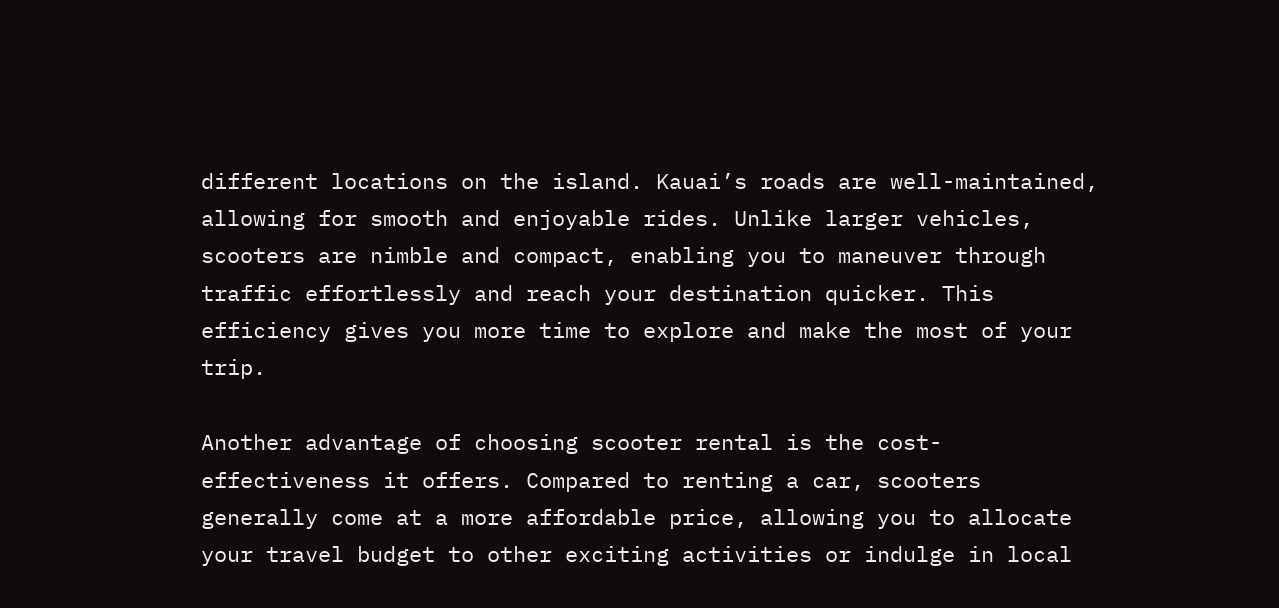different locations on the island. Kauai’s roads are well-maintained, allowing for smooth and enjoyable rides. Unlike larger vehicles, scooters are nimble and compact, enabling you to maneuver through traffic effortlessly and reach your destination quicker. This efficiency gives you more time to explore and make the most of your trip.

Another advantage of choosing scooter rental is the cost-effectiveness it offers. Compared to renting a car, scooters generally come at a more affordable price, allowing you to allocate your travel budget to other exciting activities or indulge in local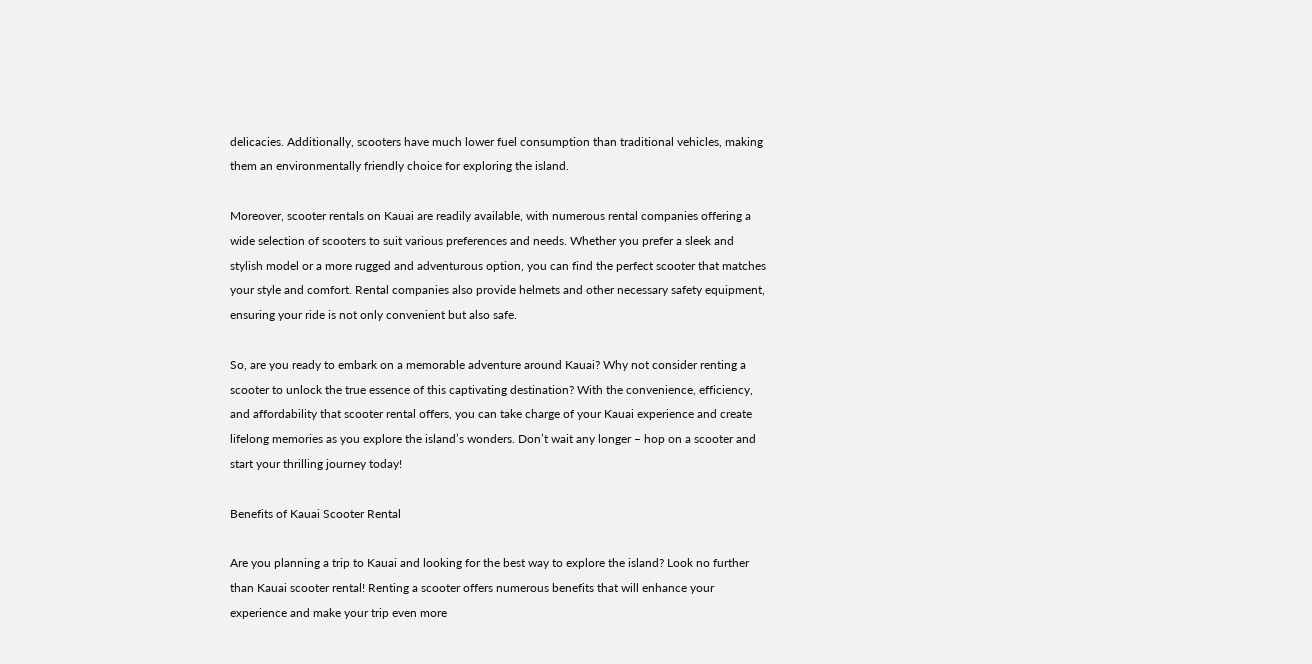delicacies. Additionally, scooters have much lower fuel consumption than traditional vehicles, making them an environmentally friendly choice for exploring the island.

Moreover, scooter rentals on Kauai are readily available, with numerous rental companies offering a wide selection of scooters to suit various preferences and needs. Whether you prefer a sleek and stylish model or a more rugged and adventurous option, you can find the perfect scooter that matches your style and comfort. Rental companies also provide helmets and other necessary safety equipment, ensuring your ride is not only convenient but also safe.

So, are you ready to embark on a memorable adventure around Kauai? Why not consider renting a scooter to unlock the true essence of this captivating destination? With the convenience, efficiency, and affordability that scooter rental offers, you can take charge of your Kauai experience and create lifelong memories as you explore the island’s wonders. Don’t wait any longer – hop on a scooter and start your thrilling journey today!

Benefits of Kauai Scooter Rental

Are you planning a trip to Kauai and looking for the best way to explore the island? Look no further than Kauai scooter rental! Renting a scooter offers numerous benefits that will enhance your experience and make your trip even more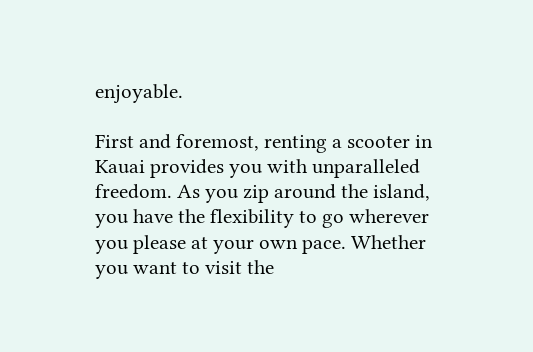enjoyable.

First and foremost, renting a scooter in Kauai provides you with unparalleled freedom. As you zip around the island, you have the flexibility to go wherever you please at your own pace. Whether you want to visit the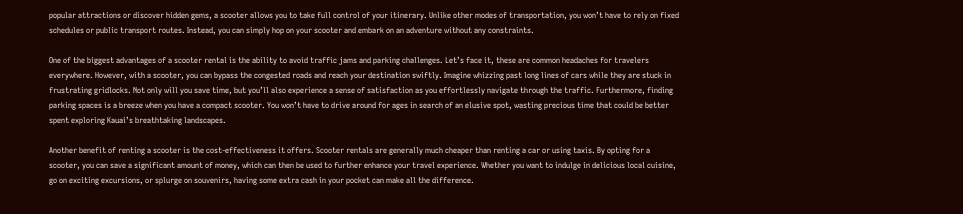popular attractions or discover hidden gems, a scooter allows you to take full control of your itinerary. Unlike other modes of transportation, you won’t have to rely on fixed schedules or public transport routes. Instead, you can simply hop on your scooter and embark on an adventure without any constraints.

One of the biggest advantages of a scooter rental is the ability to avoid traffic jams and parking challenges. Let’s face it, these are common headaches for travelers everywhere. However, with a scooter, you can bypass the congested roads and reach your destination swiftly. Imagine whizzing past long lines of cars while they are stuck in frustrating gridlocks. Not only will you save time, but you’ll also experience a sense of satisfaction as you effortlessly navigate through the traffic. Furthermore, finding parking spaces is a breeze when you have a compact scooter. You won’t have to drive around for ages in search of an elusive spot, wasting precious time that could be better spent exploring Kauai’s breathtaking landscapes.

Another benefit of renting a scooter is the cost-effectiveness it offers. Scooter rentals are generally much cheaper than renting a car or using taxis. By opting for a scooter, you can save a significant amount of money, which can then be used to further enhance your travel experience. Whether you want to indulge in delicious local cuisine, go on exciting excursions, or splurge on souvenirs, having some extra cash in your pocket can make all the difference.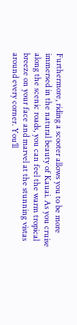Furthermore, riding a scooter allows you to be more immersed in the natural beauty of Kauai. As you cruise along the scenic roads, you can feel the warm tropical breeze on your face and marvel at the stunning vistas around every corner. You’ll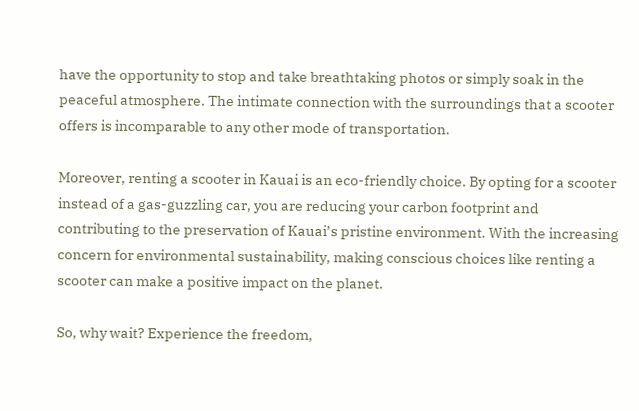have the opportunity to stop and take breathtaking photos or simply soak in the peaceful atmosphere. The intimate connection with the surroundings that a scooter offers is incomparable to any other mode of transportation.

Moreover, renting a scooter in Kauai is an eco-friendly choice. By opting for a scooter instead of a gas-guzzling car, you are reducing your carbon footprint and contributing to the preservation of Kauai’s pristine environment. With the increasing concern for environmental sustainability, making conscious choices like renting a scooter can make a positive impact on the planet.

So, why wait? Experience the freedom,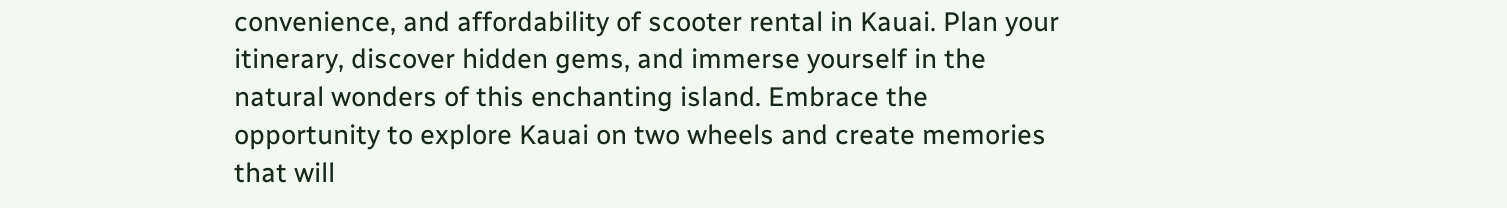convenience, and affordability of scooter rental in Kauai. Plan your itinerary, discover hidden gems, and immerse yourself in the natural wonders of this enchanting island. Embrace the opportunity to explore Kauai on two wheels and create memories that will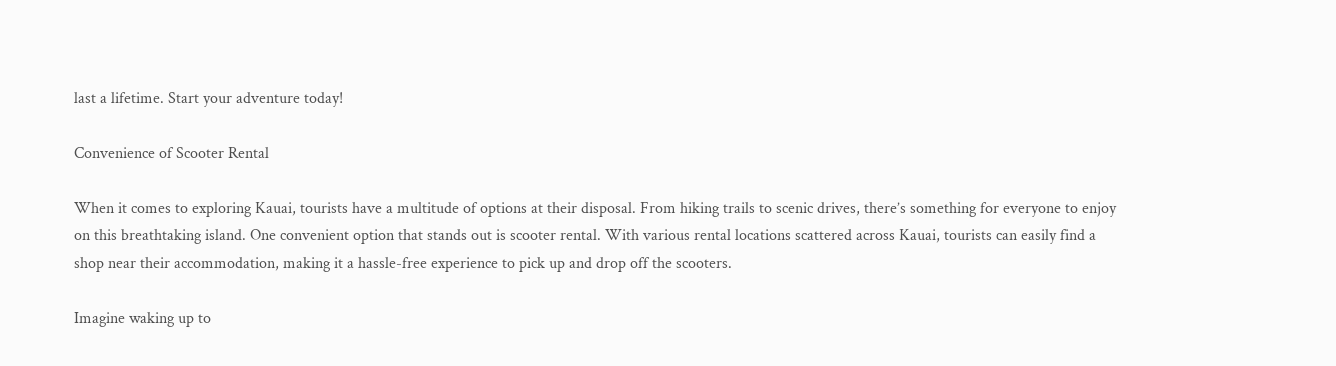last a lifetime. Start your adventure today!

Convenience of Scooter Rental

When it comes to exploring Kauai, tourists have a multitude of options at their disposal. From hiking trails to scenic drives, there’s something for everyone to enjoy on this breathtaking island. One convenient option that stands out is scooter rental. With various rental locations scattered across Kauai, tourists can easily find a shop near their accommodation, making it a hassle-free experience to pick up and drop off the scooters.

Imagine waking up to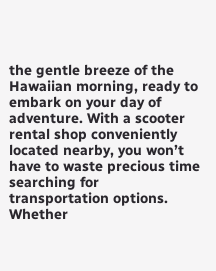the gentle breeze of the Hawaiian morning, ready to embark on your day of adventure. With a scooter rental shop conveniently located nearby, you won’t have to waste precious time searching for transportation options. Whether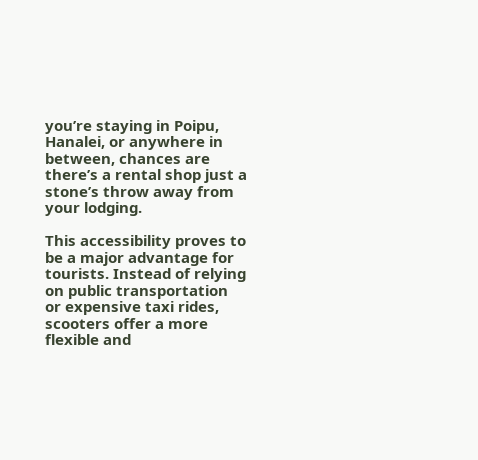you’re staying in Poipu, Hanalei, or anywhere in between, chances are there’s a rental shop just a stone’s throw away from your lodging.

This accessibility proves to be a major advantage for tourists. Instead of relying on public transportation or expensive taxi rides, scooters offer a more flexible and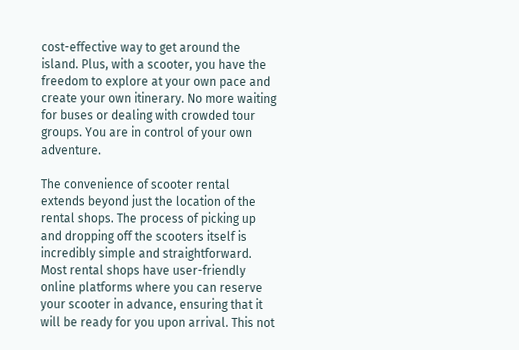cost-effective way to get around the island. Plus, with a scooter, you have the freedom to explore at your own pace and create your own itinerary. No more waiting for buses or dealing with crowded tour groups. You are in control of your own adventure.

The convenience of scooter rental extends beyond just the location of the rental shops. The process of picking up and dropping off the scooters itself is incredibly simple and straightforward. Most rental shops have user-friendly online platforms where you can reserve your scooter in advance, ensuring that it will be ready for you upon arrival. This not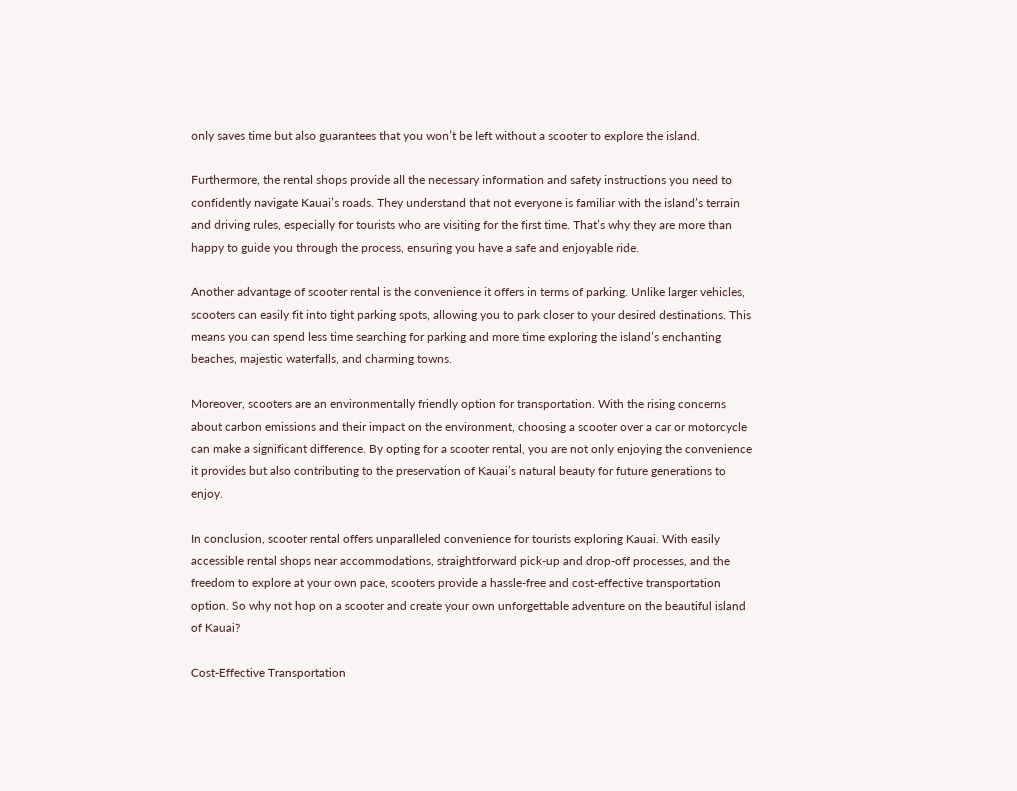only saves time but also guarantees that you won’t be left without a scooter to explore the island.

Furthermore, the rental shops provide all the necessary information and safety instructions you need to confidently navigate Kauai’s roads. They understand that not everyone is familiar with the island’s terrain and driving rules, especially for tourists who are visiting for the first time. That’s why they are more than happy to guide you through the process, ensuring you have a safe and enjoyable ride.

Another advantage of scooter rental is the convenience it offers in terms of parking. Unlike larger vehicles, scooters can easily fit into tight parking spots, allowing you to park closer to your desired destinations. This means you can spend less time searching for parking and more time exploring the island’s enchanting beaches, majestic waterfalls, and charming towns.

Moreover, scooters are an environmentally friendly option for transportation. With the rising concerns about carbon emissions and their impact on the environment, choosing a scooter over a car or motorcycle can make a significant difference. By opting for a scooter rental, you are not only enjoying the convenience it provides but also contributing to the preservation of Kauai’s natural beauty for future generations to enjoy.

In conclusion, scooter rental offers unparalleled convenience for tourists exploring Kauai. With easily accessible rental shops near accommodations, straightforward pick-up and drop-off processes, and the freedom to explore at your own pace, scooters provide a hassle-free and cost-effective transportation option. So why not hop on a scooter and create your own unforgettable adventure on the beautiful island of Kauai?

Cost-Effective Transportation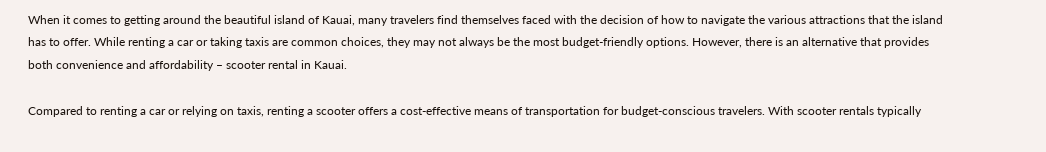When it comes to getting around the beautiful island of Kauai, many travelers find themselves faced with the decision of how to navigate the various attractions that the island has to offer. While renting a car or taking taxis are common choices, they may not always be the most budget-friendly options. However, there is an alternative that provides both convenience and affordability – scooter rental in Kauai.

Compared to renting a car or relying on taxis, renting a scooter offers a cost-effective means of transportation for budget-conscious travelers. With scooter rentals typically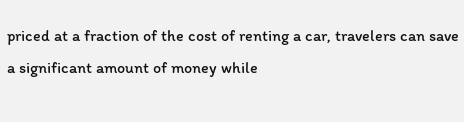priced at a fraction of the cost of renting a car, travelers can save a significant amount of money while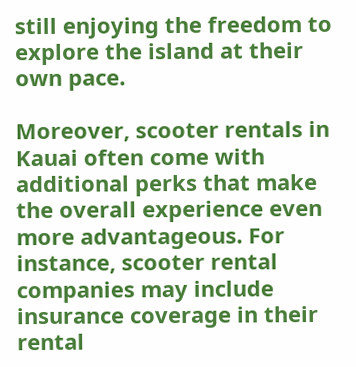still enjoying the freedom to explore the island at their own pace.

Moreover, scooter rentals in Kauai often come with additional perks that make the overall experience even more advantageous. For instance, scooter rental companies may include insurance coverage in their rental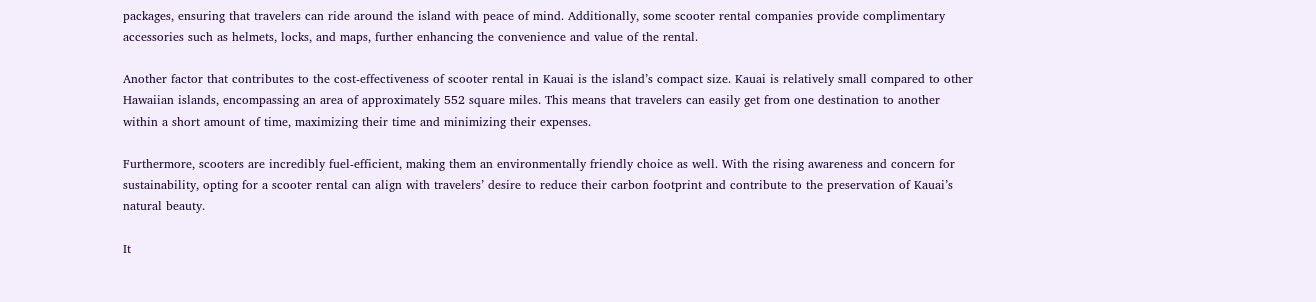packages, ensuring that travelers can ride around the island with peace of mind. Additionally, some scooter rental companies provide complimentary accessories such as helmets, locks, and maps, further enhancing the convenience and value of the rental.

Another factor that contributes to the cost-effectiveness of scooter rental in Kauai is the island’s compact size. Kauai is relatively small compared to other Hawaiian islands, encompassing an area of approximately 552 square miles. This means that travelers can easily get from one destination to another within a short amount of time, maximizing their time and minimizing their expenses.

Furthermore, scooters are incredibly fuel-efficient, making them an environmentally friendly choice as well. With the rising awareness and concern for sustainability, opting for a scooter rental can align with travelers’ desire to reduce their carbon footprint and contribute to the preservation of Kauai’s natural beauty.

It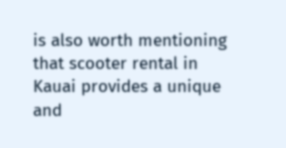is also worth mentioning that scooter rental in Kauai provides a unique and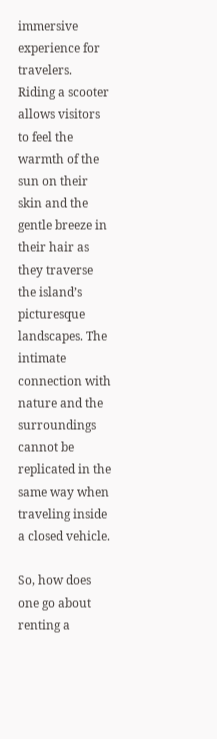immersive experience for travelers. Riding a scooter allows visitors to feel the warmth of the sun on their skin and the gentle breeze in their hair as they traverse the island’s picturesque landscapes. The intimate connection with nature and the surroundings cannot be replicated in the same way when traveling inside a closed vehicle.

So, how does one go about renting a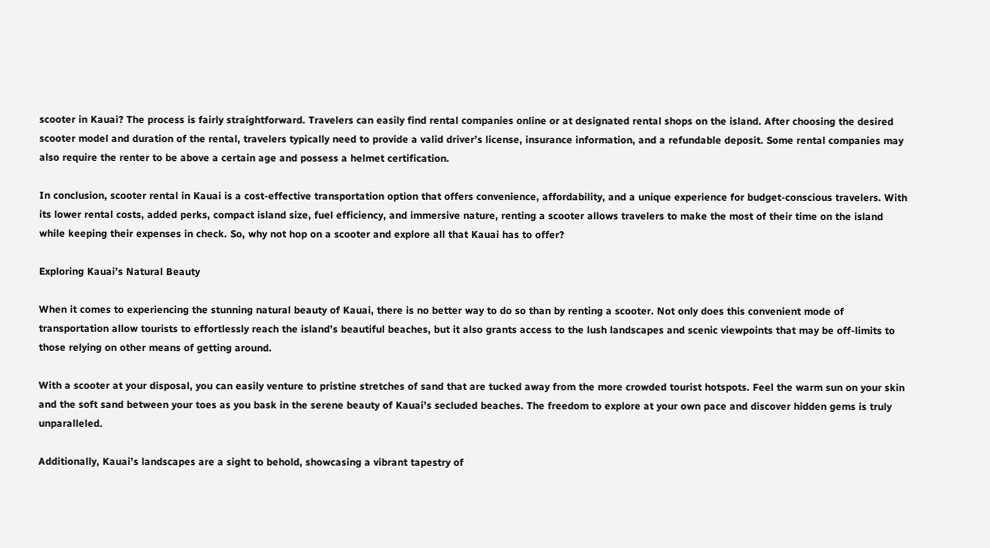scooter in Kauai? The process is fairly straightforward. Travelers can easily find rental companies online or at designated rental shops on the island. After choosing the desired scooter model and duration of the rental, travelers typically need to provide a valid driver’s license, insurance information, and a refundable deposit. Some rental companies may also require the renter to be above a certain age and possess a helmet certification.

In conclusion, scooter rental in Kauai is a cost-effective transportation option that offers convenience, affordability, and a unique experience for budget-conscious travelers. With its lower rental costs, added perks, compact island size, fuel efficiency, and immersive nature, renting a scooter allows travelers to make the most of their time on the island while keeping their expenses in check. So, why not hop on a scooter and explore all that Kauai has to offer?

Exploring Kauai’s Natural Beauty

When it comes to experiencing the stunning natural beauty of Kauai, there is no better way to do so than by renting a scooter. Not only does this convenient mode of transportation allow tourists to effortlessly reach the island’s beautiful beaches, but it also grants access to the lush landscapes and scenic viewpoints that may be off-limits to those relying on other means of getting around.

With a scooter at your disposal, you can easily venture to pristine stretches of sand that are tucked away from the more crowded tourist hotspots. Feel the warm sun on your skin and the soft sand between your toes as you bask in the serene beauty of Kauai’s secluded beaches. The freedom to explore at your own pace and discover hidden gems is truly unparalleled.

Additionally, Kauai’s landscapes are a sight to behold, showcasing a vibrant tapestry of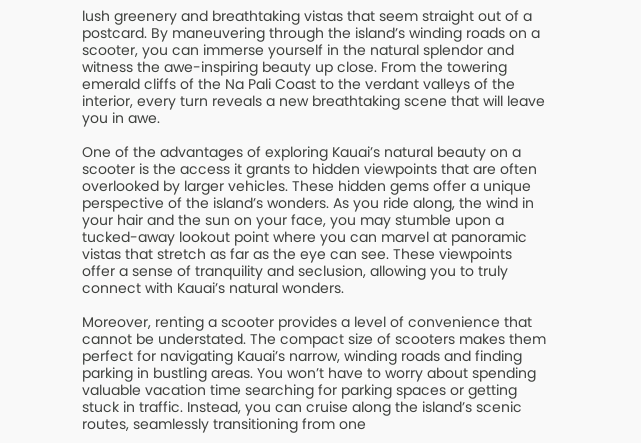lush greenery and breathtaking vistas that seem straight out of a postcard. By maneuvering through the island’s winding roads on a scooter, you can immerse yourself in the natural splendor and witness the awe-inspiring beauty up close. From the towering emerald cliffs of the Na Pali Coast to the verdant valleys of the interior, every turn reveals a new breathtaking scene that will leave you in awe.

One of the advantages of exploring Kauai’s natural beauty on a scooter is the access it grants to hidden viewpoints that are often overlooked by larger vehicles. These hidden gems offer a unique perspective of the island’s wonders. As you ride along, the wind in your hair and the sun on your face, you may stumble upon a tucked-away lookout point where you can marvel at panoramic vistas that stretch as far as the eye can see. These viewpoints offer a sense of tranquility and seclusion, allowing you to truly connect with Kauai’s natural wonders.

Moreover, renting a scooter provides a level of convenience that cannot be understated. The compact size of scooters makes them perfect for navigating Kauai’s narrow, winding roads and finding parking in bustling areas. You won’t have to worry about spending valuable vacation time searching for parking spaces or getting stuck in traffic. Instead, you can cruise along the island’s scenic routes, seamlessly transitioning from one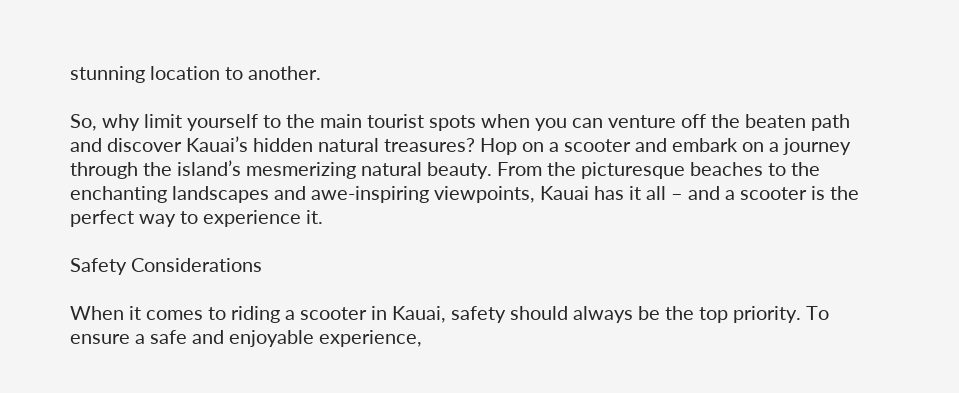stunning location to another.

So, why limit yourself to the main tourist spots when you can venture off the beaten path and discover Kauai’s hidden natural treasures? Hop on a scooter and embark on a journey through the island’s mesmerizing natural beauty. From the picturesque beaches to the enchanting landscapes and awe-inspiring viewpoints, Kauai has it all – and a scooter is the perfect way to experience it.

Safety Considerations

When it comes to riding a scooter in Kauai, safety should always be the top priority. To ensure a safe and enjoyable experience,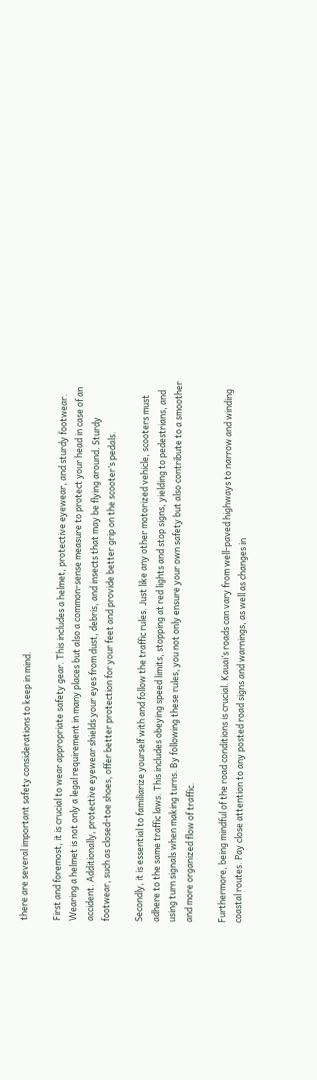there are several important safety considerations to keep in mind.

First and foremost, it is crucial to wear appropriate safety gear. This includes a helmet, protective eyewear, and sturdy footwear. Wearing a helmet is not only a legal requirement in many places but also a common-sense measure to protect your head in case of an accident. Additionally, protective eyewear shields your eyes from dust, debris, and insects that may be flying around. Sturdy footwear, such as closed-toe shoes, offer better protection for your feet and provide better grip on the scooter’s pedals.

Secondly, it is essential to familiarize yourself with and follow the traffic rules. Just like any other motorized vehicle, scooters must adhere to the same traffic laws. This includes obeying speed limits, stopping at red lights and stop signs, yielding to pedestrians, and using turn signals when making turns. By following these rules, you not only ensure your own safety but also contribute to a smoother and more organized flow of traffic.

Furthermore, being mindful of the road conditions is crucial. Kauai’s roads can vary from well-paved highways to narrow and winding coastal routes. Pay close attention to any posted road signs and warnings, as well as changes in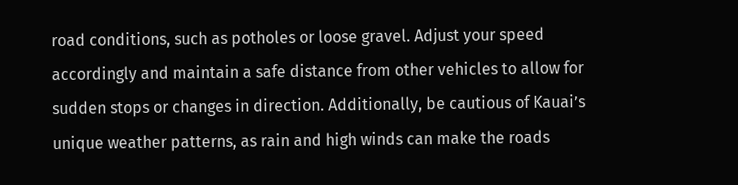road conditions, such as potholes or loose gravel. Adjust your speed accordingly and maintain a safe distance from other vehicles to allow for sudden stops or changes in direction. Additionally, be cautious of Kauai’s unique weather patterns, as rain and high winds can make the roads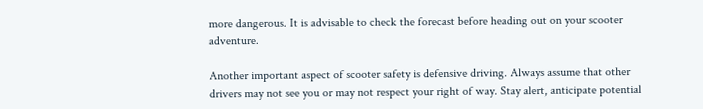more dangerous. It is advisable to check the forecast before heading out on your scooter adventure.

Another important aspect of scooter safety is defensive driving. Always assume that other drivers may not see you or may not respect your right of way. Stay alert, anticipate potential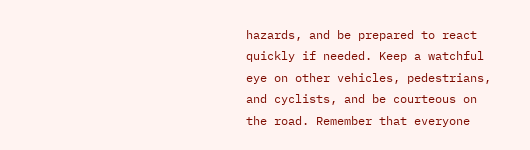hazards, and be prepared to react quickly if needed. Keep a watchful eye on other vehicles, pedestrians, and cyclists, and be courteous on the road. Remember that everyone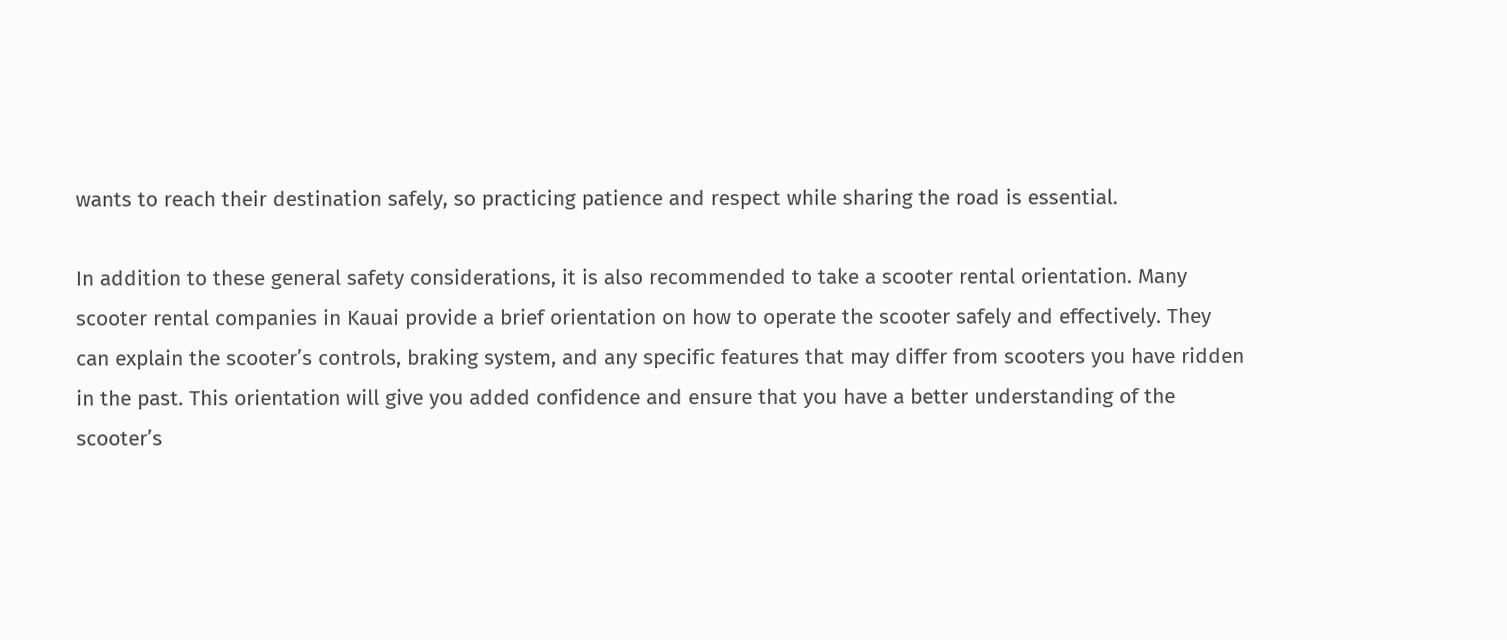wants to reach their destination safely, so practicing patience and respect while sharing the road is essential.

In addition to these general safety considerations, it is also recommended to take a scooter rental orientation. Many scooter rental companies in Kauai provide a brief orientation on how to operate the scooter safely and effectively. They can explain the scooter’s controls, braking system, and any specific features that may differ from scooters you have ridden in the past. This orientation will give you added confidence and ensure that you have a better understanding of the scooter’s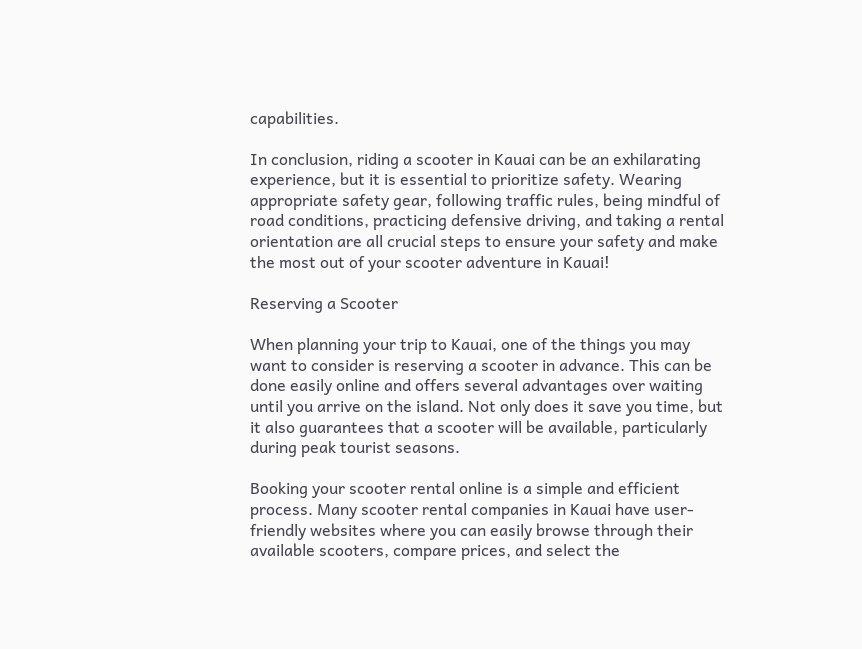capabilities.

In conclusion, riding a scooter in Kauai can be an exhilarating experience, but it is essential to prioritize safety. Wearing appropriate safety gear, following traffic rules, being mindful of road conditions, practicing defensive driving, and taking a rental orientation are all crucial steps to ensure your safety and make the most out of your scooter adventure in Kauai!

Reserving a Scooter

When planning your trip to Kauai, one of the things you may want to consider is reserving a scooter in advance. This can be done easily online and offers several advantages over waiting until you arrive on the island. Not only does it save you time, but it also guarantees that a scooter will be available, particularly during peak tourist seasons.

Booking your scooter rental online is a simple and efficient process. Many scooter rental companies in Kauai have user-friendly websites where you can easily browse through their available scooters, compare prices, and select the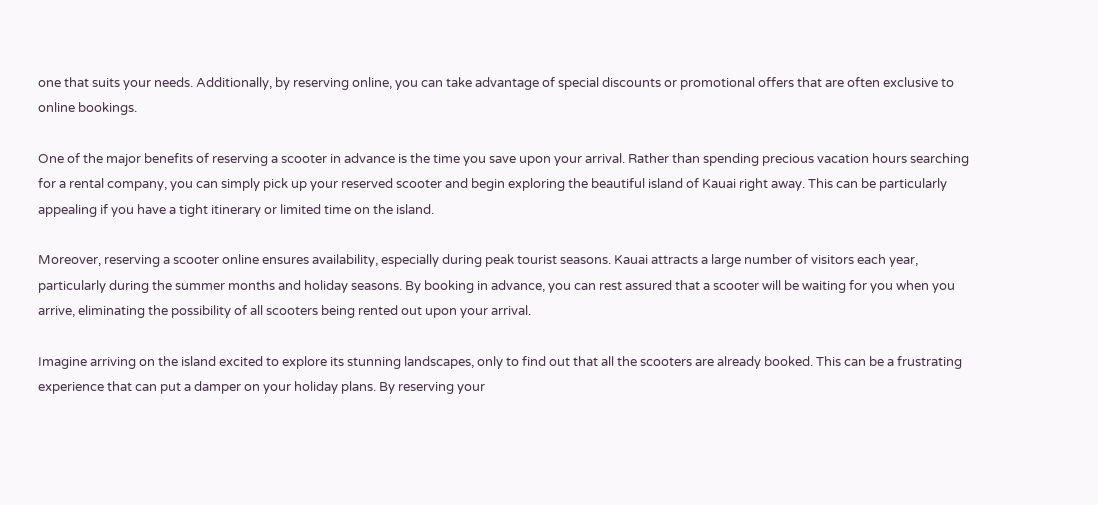one that suits your needs. Additionally, by reserving online, you can take advantage of special discounts or promotional offers that are often exclusive to online bookings.

One of the major benefits of reserving a scooter in advance is the time you save upon your arrival. Rather than spending precious vacation hours searching for a rental company, you can simply pick up your reserved scooter and begin exploring the beautiful island of Kauai right away. This can be particularly appealing if you have a tight itinerary or limited time on the island.

Moreover, reserving a scooter online ensures availability, especially during peak tourist seasons. Kauai attracts a large number of visitors each year, particularly during the summer months and holiday seasons. By booking in advance, you can rest assured that a scooter will be waiting for you when you arrive, eliminating the possibility of all scooters being rented out upon your arrival.

Imagine arriving on the island excited to explore its stunning landscapes, only to find out that all the scooters are already booked. This can be a frustrating experience that can put a damper on your holiday plans. By reserving your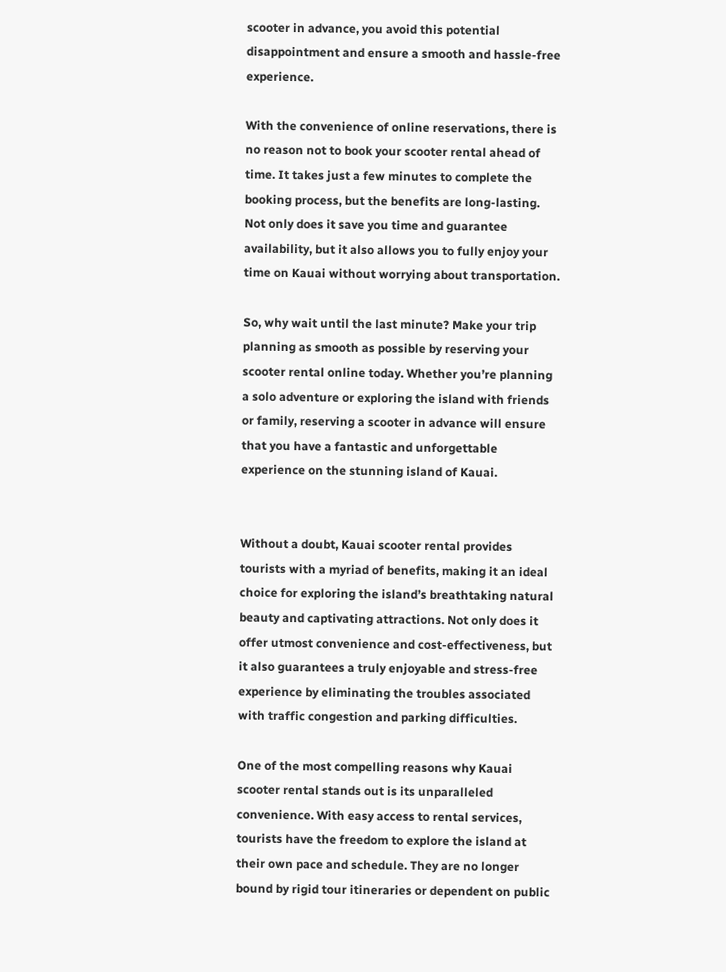scooter in advance, you avoid this potential disappointment and ensure a smooth and hassle-free experience.

With the convenience of online reservations, there is no reason not to book your scooter rental ahead of time. It takes just a few minutes to complete the booking process, but the benefits are long-lasting. Not only does it save you time and guarantee availability, but it also allows you to fully enjoy your time on Kauai without worrying about transportation.

So, why wait until the last minute? Make your trip planning as smooth as possible by reserving your scooter rental online today. Whether you’re planning a solo adventure or exploring the island with friends or family, reserving a scooter in advance will ensure that you have a fantastic and unforgettable experience on the stunning island of Kauai.


Without a doubt, Kauai scooter rental provides tourists with a myriad of benefits, making it an ideal choice for exploring the island’s breathtaking natural beauty and captivating attractions. Not only does it offer utmost convenience and cost-effectiveness, but it also guarantees a truly enjoyable and stress-free experience by eliminating the troubles associated with traffic congestion and parking difficulties.

One of the most compelling reasons why Kauai scooter rental stands out is its unparalleled convenience. With easy access to rental services, tourists have the freedom to explore the island at their own pace and schedule. They are no longer bound by rigid tour itineraries or dependent on public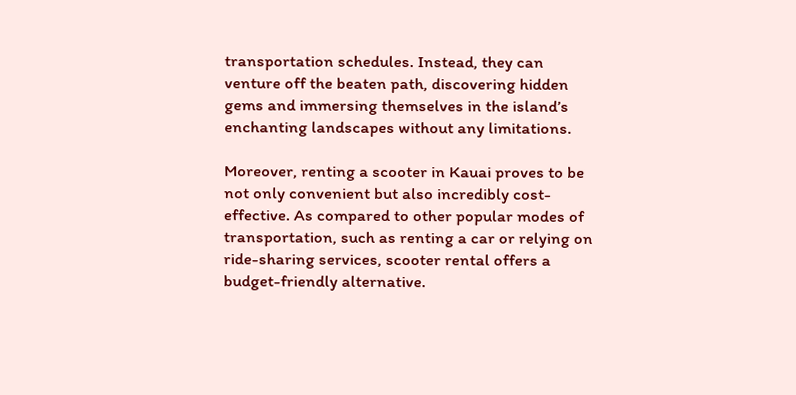transportation schedules. Instead, they can venture off the beaten path, discovering hidden gems and immersing themselves in the island’s enchanting landscapes without any limitations.

Moreover, renting a scooter in Kauai proves to be not only convenient but also incredibly cost-effective. As compared to other popular modes of transportation, such as renting a car or relying on ride-sharing services, scooter rental offers a budget-friendly alternative.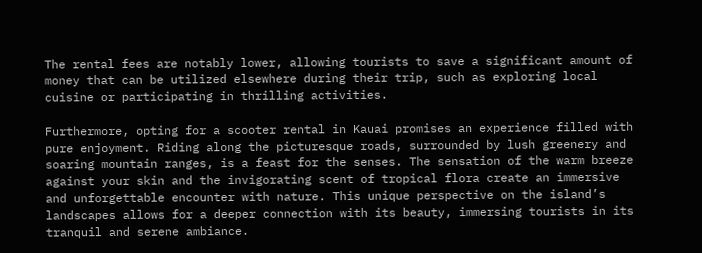The rental fees are notably lower, allowing tourists to save a significant amount of money that can be utilized elsewhere during their trip, such as exploring local cuisine or participating in thrilling activities.

Furthermore, opting for a scooter rental in Kauai promises an experience filled with pure enjoyment. Riding along the picturesque roads, surrounded by lush greenery and soaring mountain ranges, is a feast for the senses. The sensation of the warm breeze against your skin and the invigorating scent of tropical flora create an immersive and unforgettable encounter with nature. This unique perspective on the island’s landscapes allows for a deeper connection with its beauty, immersing tourists in its tranquil and serene ambiance.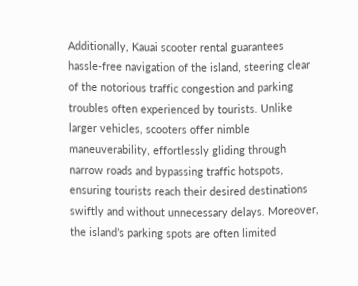Additionally, Kauai scooter rental guarantees hassle-free navigation of the island, steering clear of the notorious traffic congestion and parking troubles often experienced by tourists. Unlike larger vehicles, scooters offer nimble maneuverability, effortlessly gliding through narrow roads and bypassing traffic hotspots, ensuring tourists reach their desired destinations swiftly and without unnecessary delays. Moreover, the island’s parking spots are often limited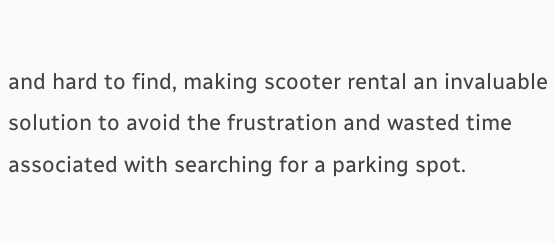and hard to find, making scooter rental an invaluable solution to avoid the frustration and wasted time associated with searching for a parking spot.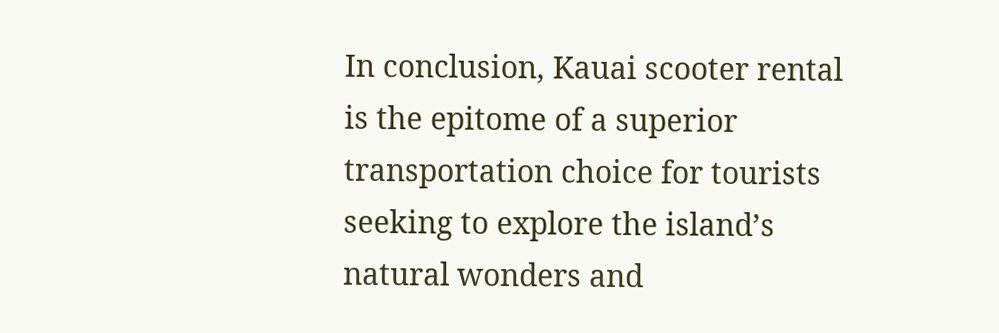In conclusion, Kauai scooter rental is the epitome of a superior transportation choice for tourists seeking to explore the island’s natural wonders and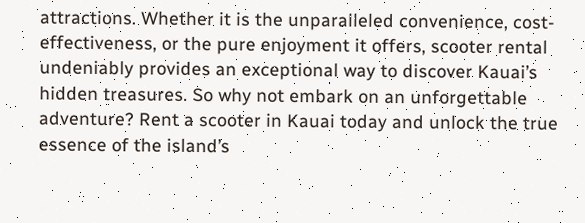attractions. Whether it is the unparalleled convenience, cost-effectiveness, or the pure enjoyment it offers, scooter rental undeniably provides an exceptional way to discover Kauai’s hidden treasures. So why not embark on an unforgettable adventure? Rent a scooter in Kauai today and unlock the true essence of the island’s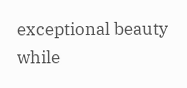exceptional beauty while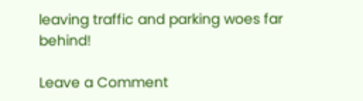leaving traffic and parking woes far behind!

Leave a Comment